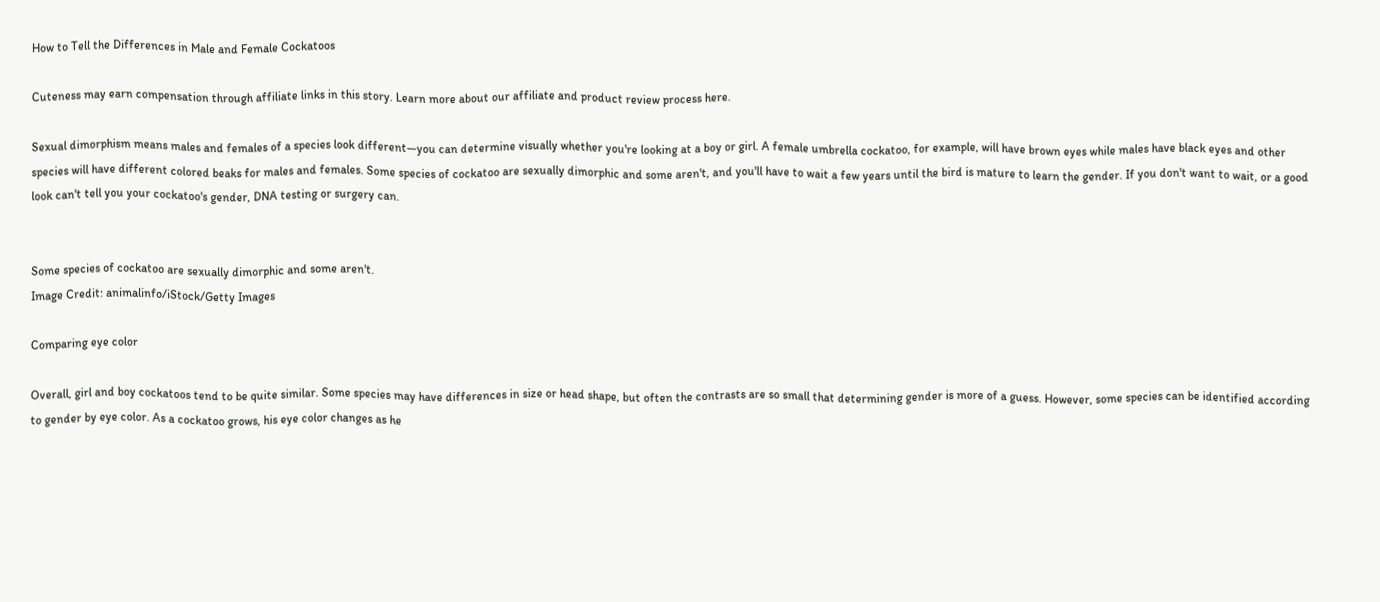How to Tell the Differences in Male and Female Cockatoos

Cuteness may earn compensation through affiliate links in this story. Learn more about our affiliate and product review process here.

Sexual dimorphism means males and females of a species look different—you can determine visually whether you're looking at a boy or girl. A female umbrella cockatoo, for example, will have brown eyes while males have black eyes and other species will have different colored beaks for males and females. Some species of cockatoo are sexually dimorphic and some aren't, and you'll have to wait a few years until the bird is mature to learn the gender. If you don't want to wait, or a good look can't tell you your cockatoo's gender, DNA testing or surgery can.


Some species of cockatoo are sexually dimorphic and some aren't.
Image Credit: animalinfo/iStock/Getty Images

Comparing eye color

Overall, girl and boy cockatoos tend to be quite similar. Some species may have differences in size or head shape, but often the contrasts are so small that determining gender is more of a guess. However, some species can be identified according to gender by eye color. As a cockatoo grows, his eye color changes as he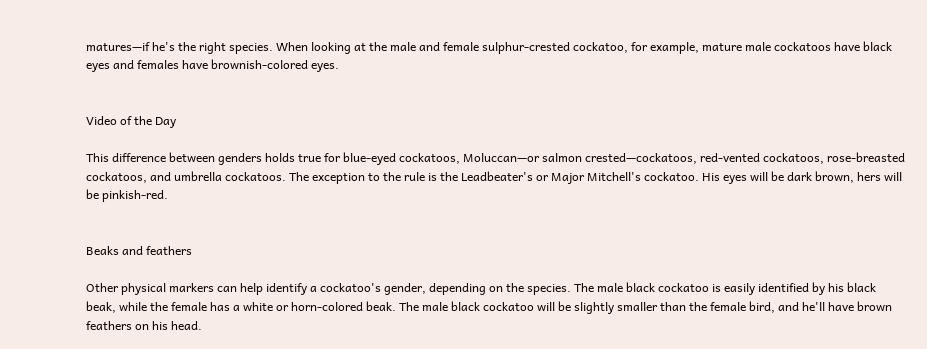matures—if he's the right species. When looking at the male and female sulphur-crested cockatoo, for example, mature male cockatoos have black eyes and females have brownish-colored eyes.


Video of the Day

This difference between genders holds true for blue-eyed cockatoos, Moluccan—or salmon crested—cockatoos, red-vented cockatoos, rose-breasted cockatoos, and umbrella cockatoos. The exception to the rule is the Leadbeater's or Major Mitchell's cockatoo. His eyes will be dark brown, hers will be pinkish-red.


Beaks and feathers

Other physical markers can help identify a cockatoo's gender, depending on the species. The male black cockatoo is easily identified by his black beak, while the female has a white or horn-colored beak. The male black cockatoo will be slightly smaller than the female bird, and he'll have brown feathers on his head.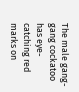The male gang-gang cockatoo has eye-catching red marks on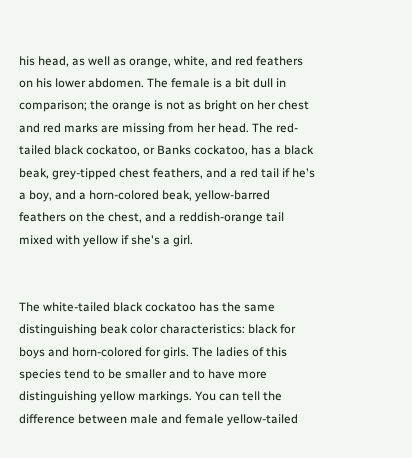his head, as well as orange, white, and red feathers on his lower abdomen. The female is a bit dull in comparison; the orange is not as bright on her chest and red marks are missing from her head. The red-tailed black cockatoo, or Banks cockatoo, has a black beak, grey-tipped chest feathers, and a red tail if he's a boy, and a horn-colored beak, yellow-barred feathers on the chest, and a reddish-orange tail mixed with yellow if she's a girl.


The white-tailed black cockatoo has the same distinguishing beak color characteristics: black for boys and horn-colored for girls. The ladies of this species tend to be smaller and to have more distinguishing yellow markings. You can tell the difference between male and female yellow-tailed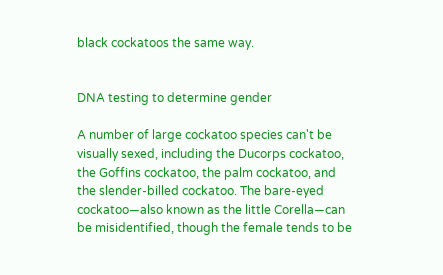black cockatoos the same way.


DNA testing to determine gender

A number of large cockatoo species can't be visually sexed, including the Ducorps cockatoo, the Goffins cockatoo, the palm cockatoo, and the slender-billed cockatoo. The bare-eyed cockatoo—also known as the little Corella—can be misidentified, though the female tends to be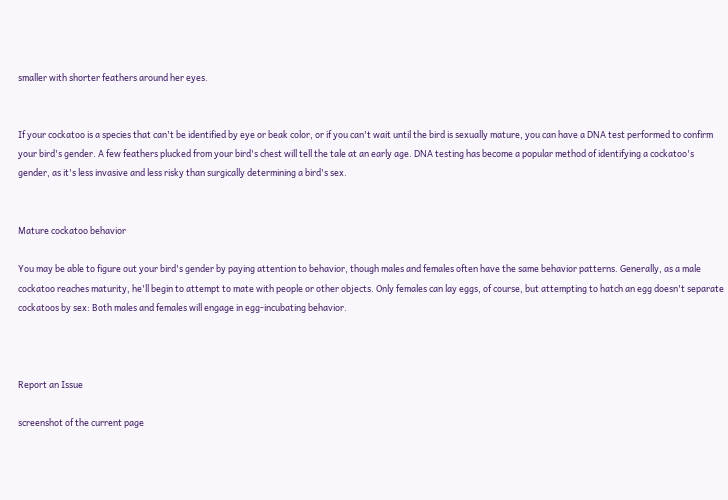smaller with shorter feathers around her eyes.


If your cockatoo is a species that can't be identified by eye or beak color, or if you can't wait until the bird is sexually mature, you can have a DNA test performed to confirm your bird's gender. A few feathers plucked from your bird's chest will tell the tale at an early age. DNA testing has become a popular method of identifying a cockatoo's gender, as it's less invasive and less risky than surgically determining a bird's sex.


Mature cockatoo behavior

You may be able to figure out your bird's gender by paying attention to behavior, though males and females often have the same behavior patterns. Generally, as a male cockatoo reaches maturity, he'll begin to attempt to mate with people or other objects. Only females can lay eggs, of course, but attempting to hatch an egg doesn't separate cockatoos by sex: Both males and females will engage in egg-incubating behavior.



Report an Issue

screenshot of the current page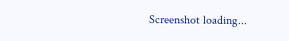Screenshot loading...